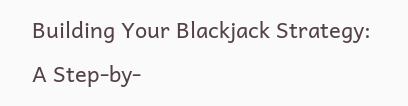Building Your Blackjack Strategy: A Step-by-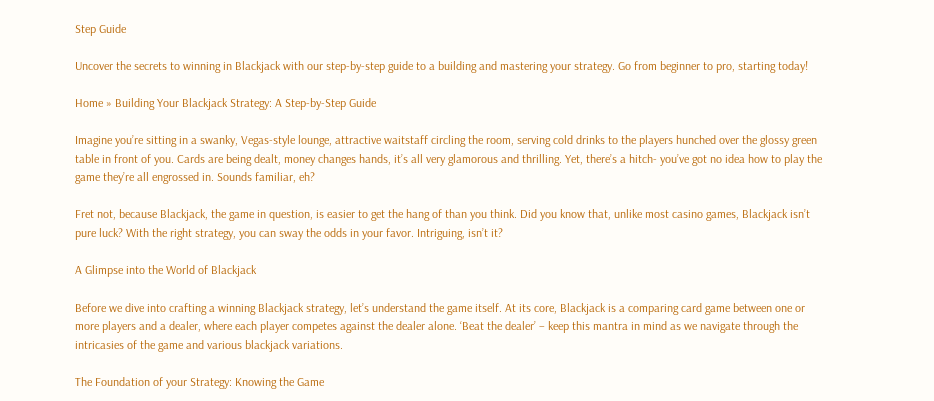Step Guide

Uncover the secrets to winning in Blackjack with our step-by-step guide to a building and mastering your strategy. Go from beginner to pro, starting today!

Home » Building Your Blackjack Strategy: A Step-by-Step Guide

Imagine you’re sitting in a swanky, Vegas-style lounge, attractive waitstaff circling the room, serving cold drinks to the players hunched over the glossy green table in front of you. Cards are being dealt, money changes hands, it’s all very glamorous and thrilling. Yet, there’s a hitch- you’ve got no idea how to play the game they’re all engrossed in. Sounds familiar, eh?

Fret not, because Blackjack, the game in question, is easier to get the hang of than you think. Did you know that, unlike most casino games, Blackjack isn’t pure luck? With the right strategy, you can sway the odds in your favor. Intriguing, isn’t it?

A Glimpse into the World of Blackjack

Before we dive into crafting a winning Blackjack strategy, let’s understand the game itself. At its core, Blackjack is a comparing card game between one or more players and a dealer, where each player competes against the dealer alone. ‘Beat the dealer’ – keep this mantra in mind as we navigate through the intricasies of the game and various blackjack variations.

The Foundation of your Strategy: Knowing the Game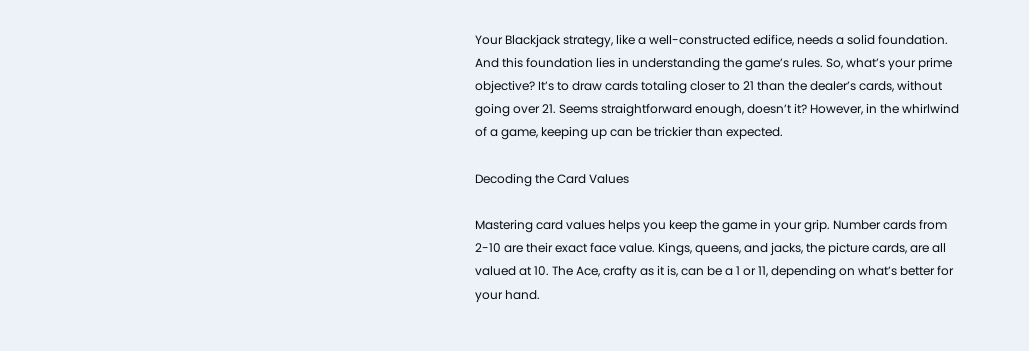Your Blackjack strategy, like a well-constructed edifice, needs a solid foundation. And this foundation lies in understanding the game’s rules. So, what’s your prime objective? It’s to draw cards totaling closer to 21 than the dealer’s cards, without going over 21. Seems straightforward enough, doesn’t it? However, in the whirlwind of a game, keeping up can be trickier than expected.

Decoding the Card Values

Mastering card values helps you keep the game in your grip. Number cards from 2-10 are their exact face value. Kings, queens, and jacks, the picture cards, are all valued at 10. The Ace, crafty as it is, can be a 1 or 11, depending on what’s better for your hand.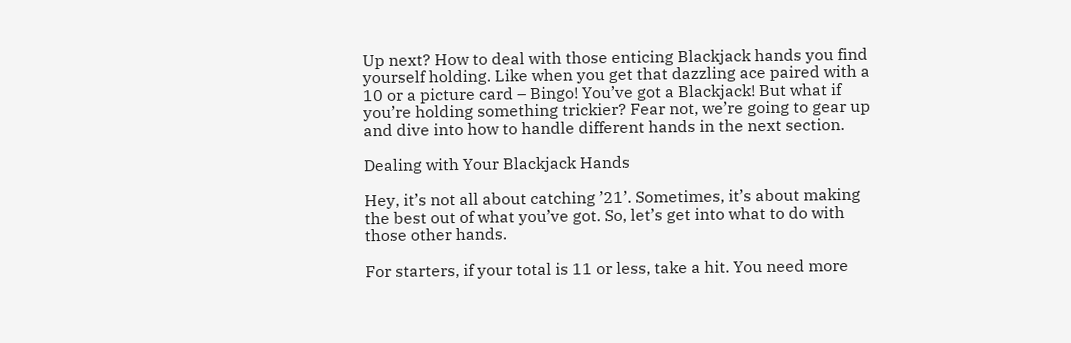Up next? How to deal with those enticing Blackjack hands you find yourself holding. Like when you get that dazzling ace paired with a 10 or a picture card – Bingo! You’ve got a Blackjack! But what if you’re holding something trickier? Fear not, we’re going to gear up and dive into how to handle different hands in the next section.

Dealing with Your Blackjack Hands

Hey, it’s not all about catching ’21’. Sometimes, it’s about making the best out of what you’ve got. So, let’s get into what to do with those other hands.

For starters, if your total is 11 or less, take a hit. You need more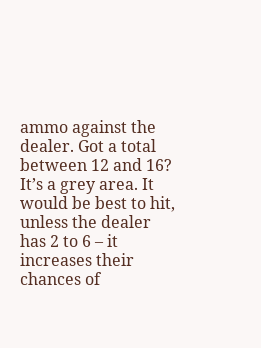ammo against the dealer. Got a total between 12 and 16? It’s a grey area. It would be best to hit, unless the dealer has 2 to 6 – it increases their chances of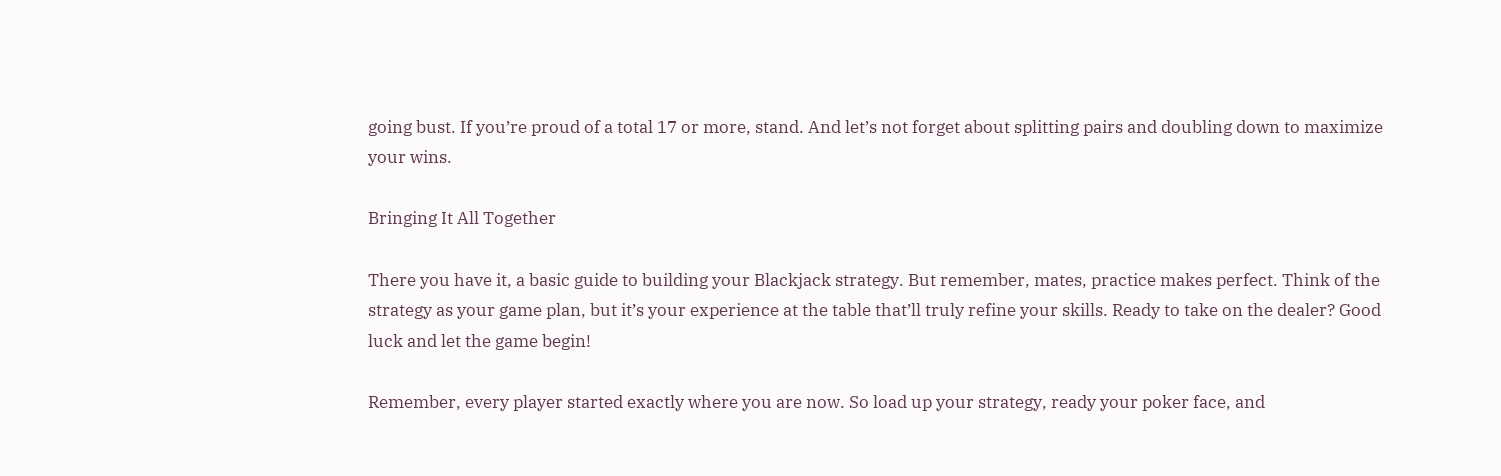going bust. If you’re proud of a total 17 or more, stand. And let’s not forget about splitting pairs and doubling down to maximize your wins.

Bringing It All Together

There you have it, a basic guide to building your Blackjack strategy. But remember, mates, practice makes perfect. Think of the strategy as your game plan, but it’s your experience at the table that’ll truly refine your skills. Ready to take on the dealer? Good luck and let the game begin!

Remember, every player started exactly where you are now. So load up your strategy, ready your poker face, and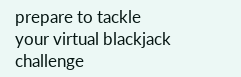prepare to tackle your virtual blackjack challenge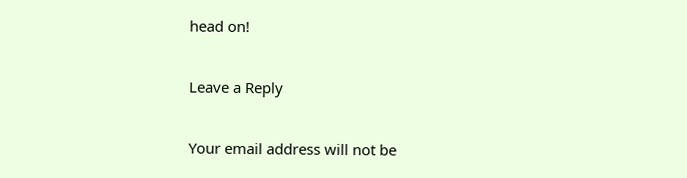head on!

Leave a Reply

Your email address will not be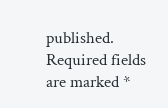published. Required fields are marked *